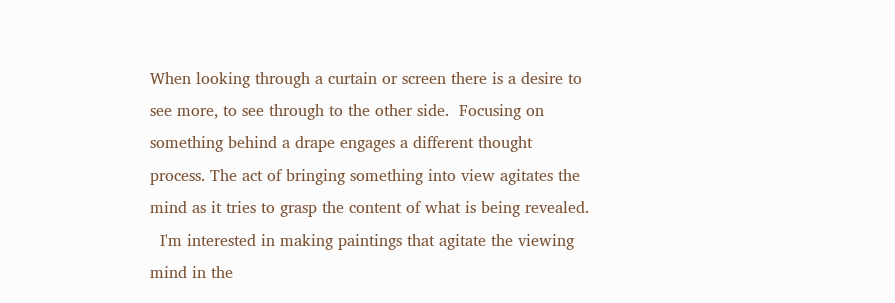When looking through a curtain or screen there is a desire to see more, to see through to the other side.  Focusing on something behind a drape engages a different thought process. The act of bringing something into view agitates the mind as it tries to grasp the content of what is being revealed.
  I'm interested in making paintings that agitate the viewing mind in the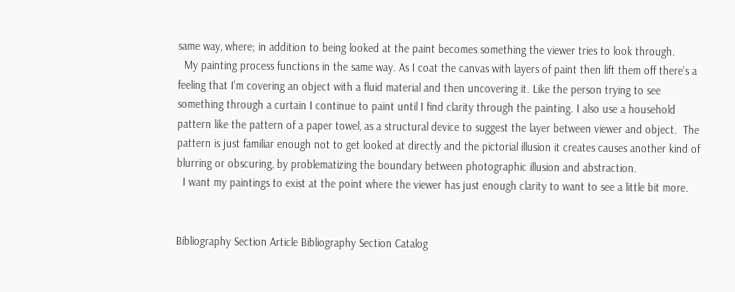same way, where; in addition to being looked at the paint becomes something the viewer tries to look through.
  My painting process functions in the same way. As I coat the canvas with layers of paint then lift them off there’s a feeling that I’m covering an object with a fluid material and then uncovering it. Like the person trying to see something through a curtain I continue to paint until I find clarity through the painting. I also use a household pattern like the pattern of a paper towel, as a structural device to suggest the layer between viewer and object.  The pattern is just familiar enough not to get looked at directly and the pictorial illusion it creates causes another kind of blurring or obscuring, by problematizing the boundary between photographic illusion and abstraction.
  I want my paintings to exist at the point where the viewer has just enough clarity to want to see a little bit more.


Bibliography Section Article Bibliography Section Catalog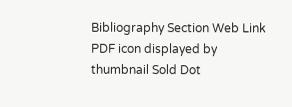Bibliography Section Web Link PDF icon displayed by thumbnail Sold Dot